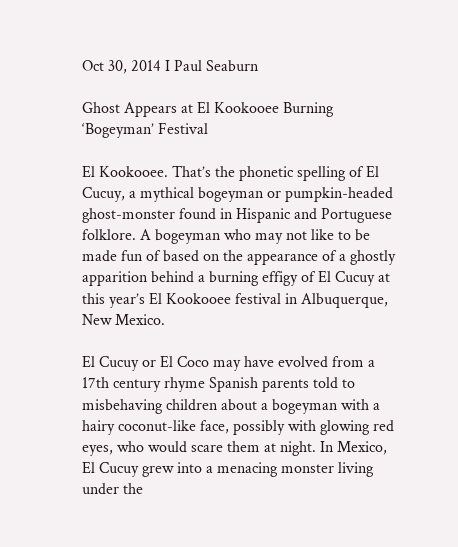Oct 30, 2014 I Paul Seaburn

Ghost Appears at El Kookooee Burning ‘Bogeyman’ Festival

El Kookooee. That’s the phonetic spelling of El Cucuy, a mythical bogeyman or pumpkin-headed ghost-monster found in Hispanic and Portuguese folklore. A bogeyman who may not like to be made fun of based on the appearance of a ghostly apparition behind a burning effigy of El Cucuy at this year’s El Kookooee festival in Albuquerque, New Mexico.

El Cucuy or El Coco may have evolved from a 17th century rhyme Spanish parents told to misbehaving children about a bogeyman with a hairy coconut-like face, possibly with glowing red eyes, who would scare them at night. In Mexico, El Cucuy grew into a menacing monster living under the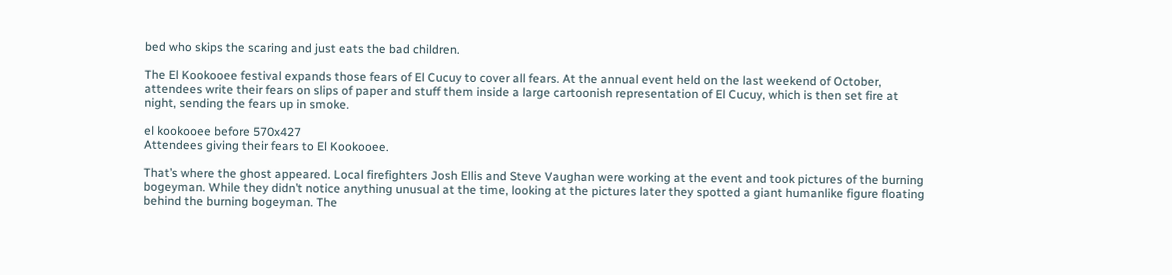bed who skips the scaring and just eats the bad children.

The El Kookooee festival expands those fears of El Cucuy to cover all fears. At the annual event held on the last weekend of October, attendees write their fears on slips of paper and stuff them inside a large cartoonish representation of El Cucuy, which is then set fire at night, sending the fears up in smoke.

el kookooee before 570x427
Attendees giving their fears to El Kookooee.

That’s where the ghost appeared. Local firefighters Josh Ellis and Steve Vaughan were working at the event and took pictures of the burning bogeyman. While they didn’t notice anything unusual at the time, looking at the pictures later they spotted a giant humanlike figure floating behind the burning bogeyman. The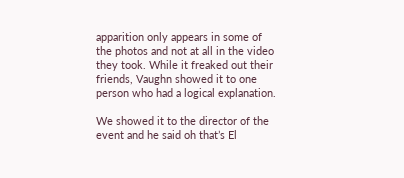apparition only appears in some of the photos and not at all in the video they took. While it freaked out their friends, Vaughn showed it to one person who had a logical explanation.

We showed it to the director of the event and he said oh that’s El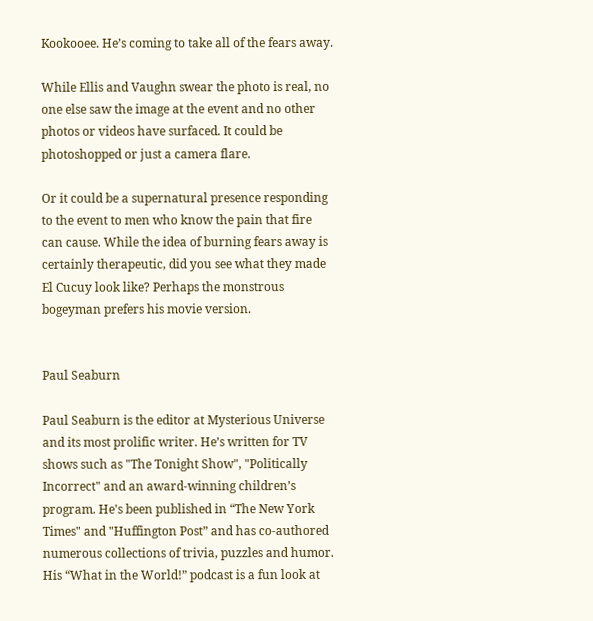Kookooee. He’s coming to take all of the fears away.

While Ellis and Vaughn swear the photo is real, no one else saw the image at the event and no other photos or videos have surfaced. It could be photoshopped or just a camera flare.

Or it could be a supernatural presence responding to the event to men who know the pain that fire can cause. While the idea of burning fears away is certainly therapeutic, did you see what they made El Cucuy look like? Perhaps the monstrous bogeyman prefers his movie version.


Paul Seaburn

Paul Seaburn is the editor at Mysterious Universe and its most prolific writer. He’s written for TV shows such as "The Tonight Show", "Politically Incorrect" and an award-winning children’s program. He's been published in “The New York Times" and "Huffington Post” and has co-authored numerous collections of trivia, puzzles and humor. His “What in the World!” podcast is a fun look at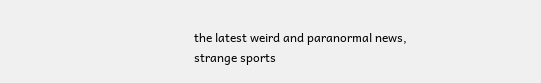the latest weird and paranormal news, strange sports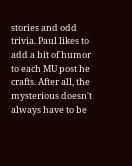stories and odd trivia. Paul likes to add a bit of humor to each MU post he crafts. After all, the mysterious doesn't always have to be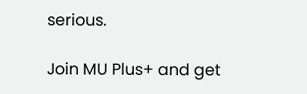serious.

Join MU Plus+ and get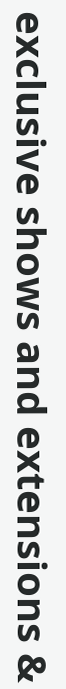exclusive shows and extensions &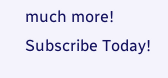much more! Subscribe Today!